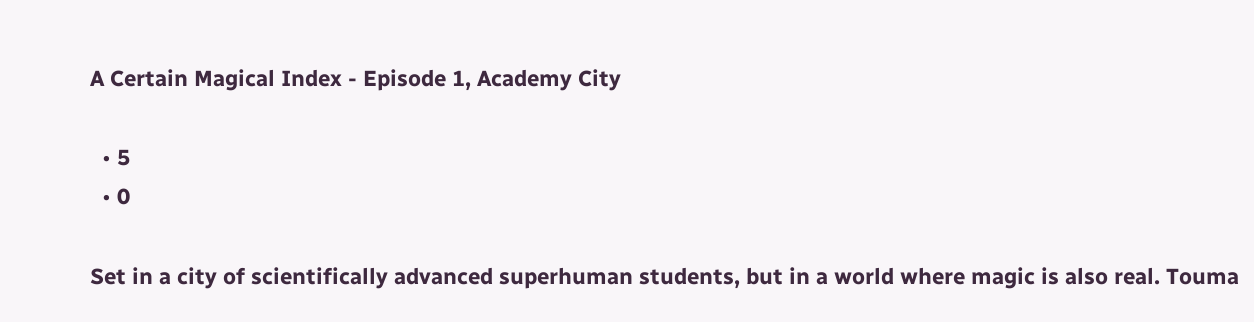A Certain Magical Index - Episode 1, Academy City

  • 5
  • 0

Set in a city of scientifically advanced superhuman students, but in a world where magic is also real. Touma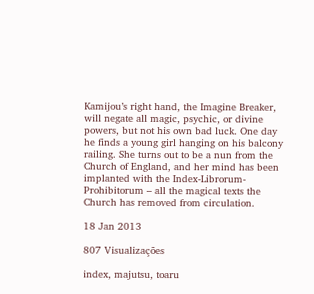Kamijou’s right hand, the Imagine Breaker, will negate all magic, psychic, or divine powers, but not his own bad luck. One day he finds a young girl hanging on his balcony railing. She turns out to be a nun from the Church of England, and her mind has been implanted with the Index-Librorum-Prohibitorum – all the magical texts the Church has removed from circulation.

18 Jan 2013

807 Visualizações

index, majutsu, toaru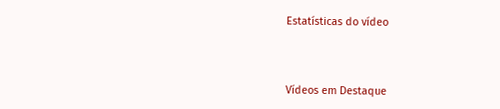Estatísticas do vídeo



Vídeos em Destaque